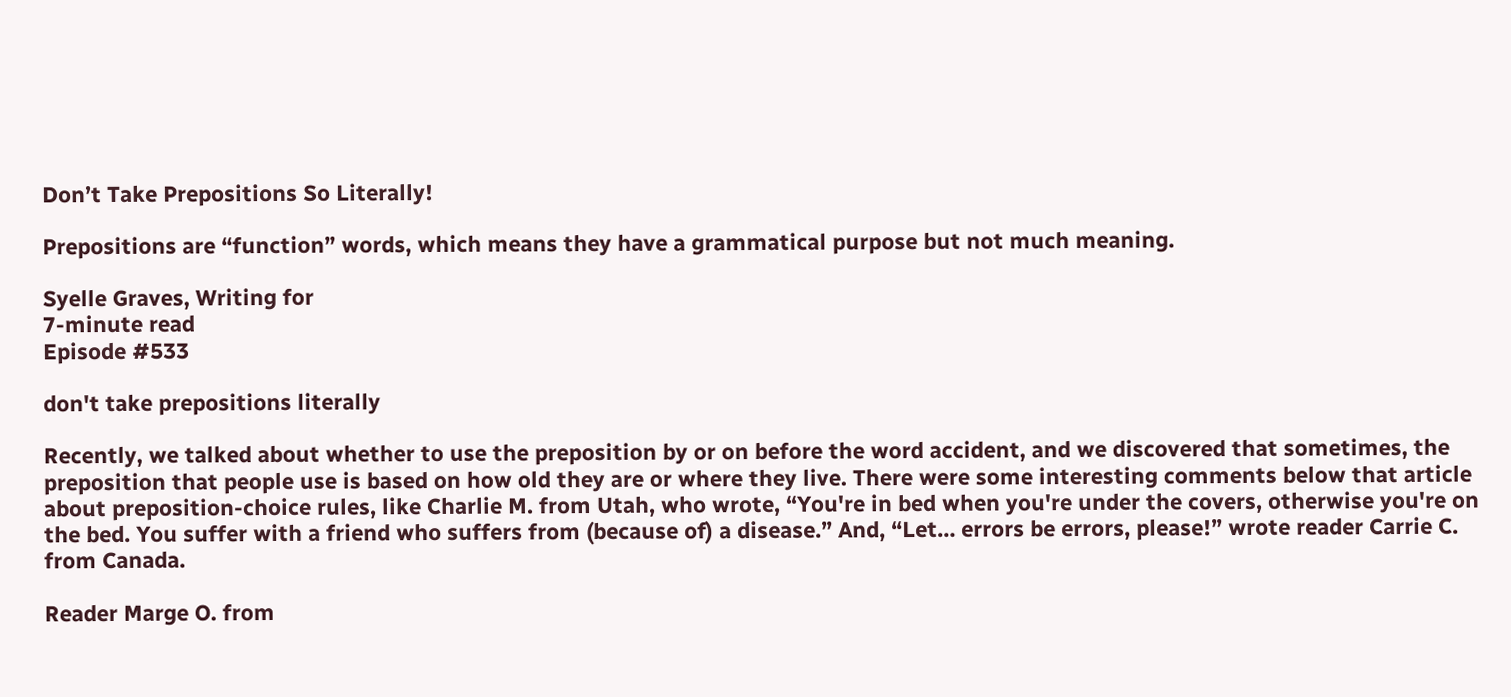Don’t Take Prepositions So Literally!

Prepositions are “function” words, which means they have a grammatical purpose but not much meaning.

Syelle Graves, Writing for
7-minute read
Episode #533

don't take prepositions literally

Recently, we talked about whether to use the preposition by or on before the word accident, and we discovered that sometimes, the preposition that people use is based on how old they are or where they live. There were some interesting comments below that article about preposition-choice rules, like Charlie M. from Utah, who wrote, “You're in bed when you're under the covers, otherwise you're on the bed. You suffer with a friend who suffers from (because of) a disease.” And, “Let… errors be errors, please!” wrote reader Carrie C. from Canada.

Reader Marge O. from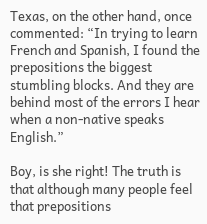Texas, on the other hand, once commented: “In trying to learn French and Spanish, I found the prepositions the biggest stumbling blocks. And they are behind most of the errors I hear when a non-native speaks English.”

Boy, is she right! The truth is that although many people feel that prepositions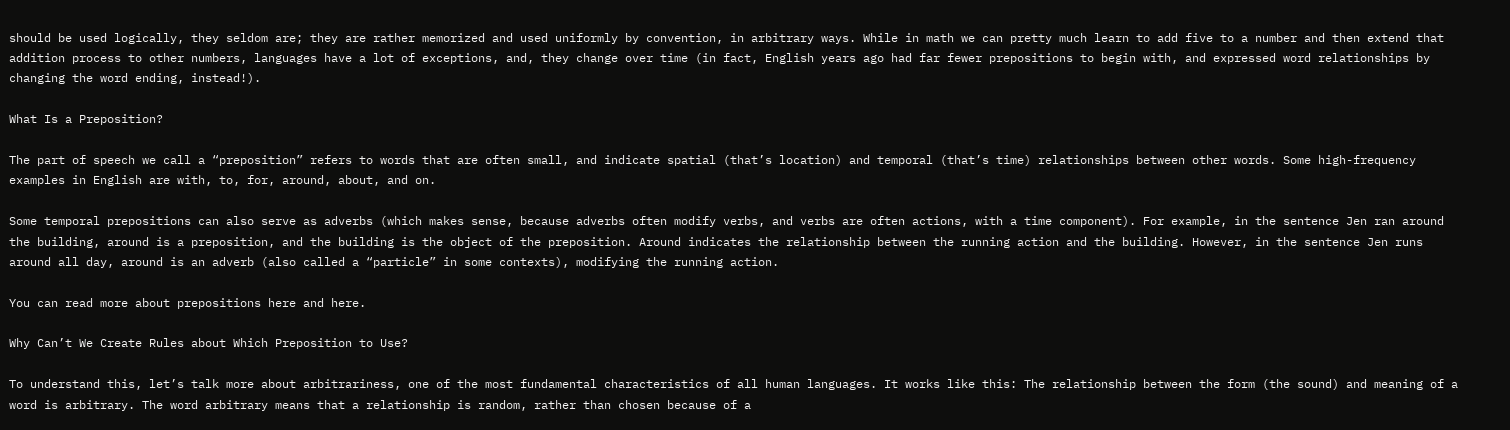should be used logically, they seldom are; they are rather memorized and used uniformly by convention, in arbitrary ways. While in math we can pretty much learn to add five to a number and then extend that addition process to other numbers, languages have a lot of exceptions, and, they change over time (in fact, English years ago had far fewer prepositions to begin with, and expressed word relationships by changing the word ending, instead!).

What Is a Preposition?

The part of speech we call a “preposition” refers to words that are often small, and indicate spatial (that’s location) and temporal (that’s time) relationships between other words. Some high-frequency examples in English are with, to, for, around, about, and on.

Some temporal prepositions can also serve as adverbs (which makes sense, because adverbs often modify verbs, and verbs are often actions, with a time component). For example, in the sentence Jen ran around the building, around is a preposition, and the building is the object of the preposition. Around indicates the relationship between the running action and the building. However, in the sentence Jen runs around all day, around is an adverb (also called a “particle” in some contexts), modifying the running action.

You can read more about prepositions here and here.

Why Can’t We Create Rules about Which Preposition to Use?

To understand this, let’s talk more about arbitrariness, one of the most fundamental characteristics of all human languages. It works like this: The relationship between the form (the sound) and meaning of a word is arbitrary. The word arbitrary means that a relationship is random, rather than chosen because of a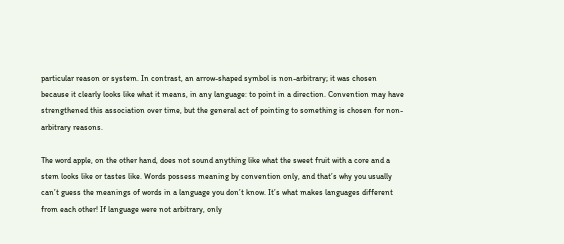particular reason or system. In contrast, an arrow-shaped symbol is non-arbitrary; it was chosen because it clearly looks like what it means, in any language: to point in a direction. Convention may have strengthened this association over time, but the general act of pointing to something is chosen for non-arbitrary reasons.

The word apple, on the other hand, does not sound anything like what the sweet fruit with a core and a stem looks like or tastes like. Words possess meaning by convention only, and that’s why you usually can’t guess the meanings of words in a language you don’t know. It’s what makes languages different from each other! If language were not arbitrary, only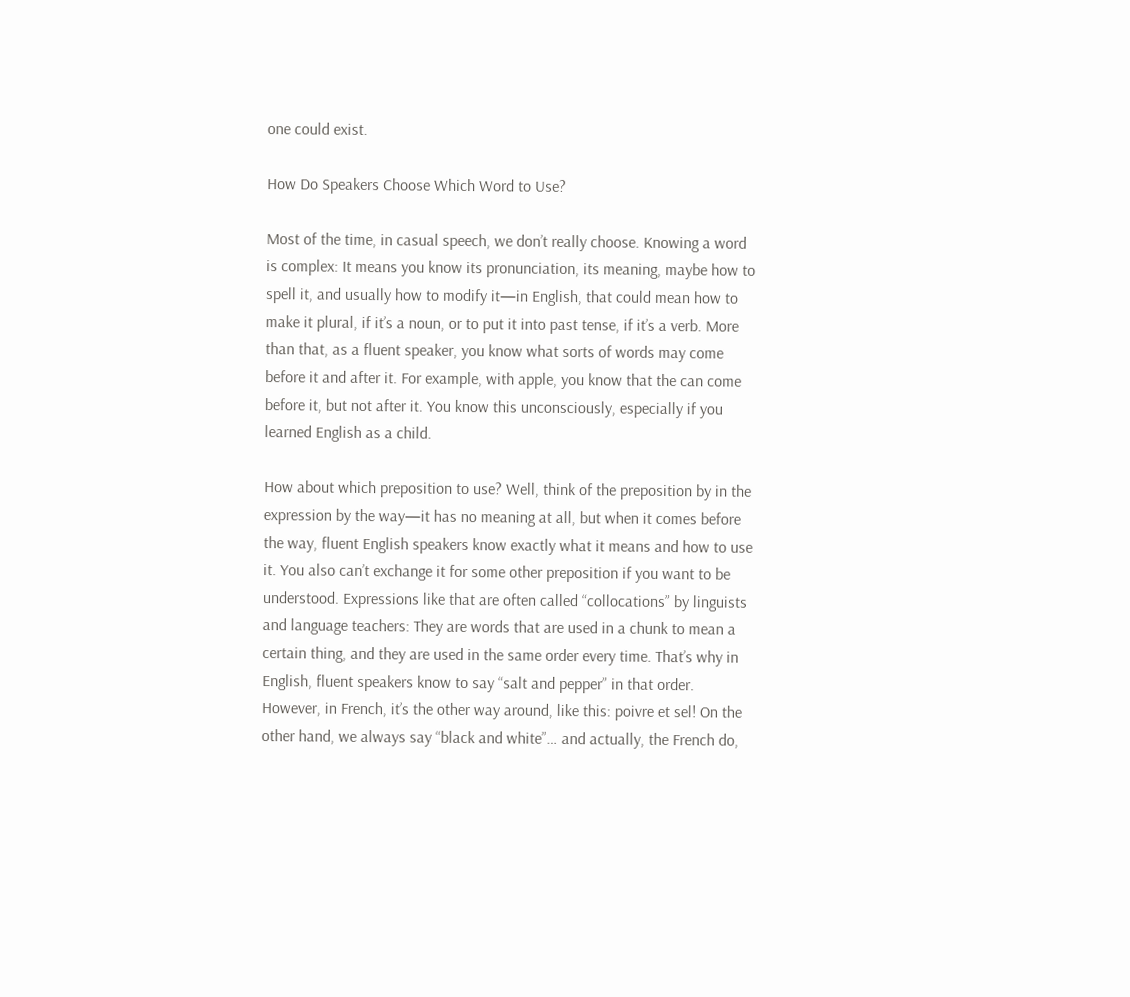one could exist.

How Do Speakers Choose Which Word to Use?

Most of the time, in casual speech, we don’t really choose. Knowing a word is complex: It means you know its pronunciation, its meaning, maybe how to spell it, and usually how to modify it—in English, that could mean how to make it plural, if it’s a noun, or to put it into past tense, if it’s a verb. More than that, as a fluent speaker, you know what sorts of words may come before it and after it. For example, with apple, you know that the can come before it, but not after it. You know this unconsciously, especially if you learned English as a child.

How about which preposition to use? Well, think of the preposition by in the expression by the way—it has no meaning at all, but when it comes before the way, fluent English speakers know exactly what it means and how to use it. You also can’t exchange it for some other preposition if you want to be understood. Expressions like that are often called “collocations” by linguists and language teachers: They are words that are used in a chunk to mean a certain thing, and they are used in the same order every time. That’s why in English, fluent speakers know to say “salt and pepper” in that order. However, in French, it’s the other way around, like this: poivre et sel! On the other hand, we always say “black and white”… and actually, the French do,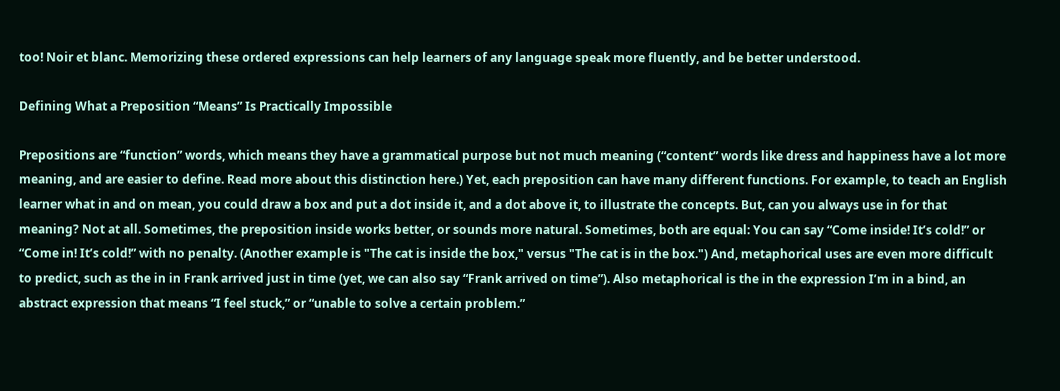too! Noir et blanc. Memorizing these ordered expressions can help learners of any language speak more fluently, and be better understood.

Defining What a Preposition “Means” Is Practically Impossible

Prepositions are “function” words, which means they have a grammatical purpose but not much meaning (“content” words like dress and happiness have a lot more meaning, and are easier to define. Read more about this distinction here.) Yet, each preposition can have many different functions. For example, to teach an English learner what in and on mean, you could draw a box and put a dot inside it, and a dot above it, to illustrate the concepts. But, can you always use in for that meaning? Not at all. Sometimes, the preposition inside works better, or sounds more natural. Sometimes, both are equal: You can say “Come inside! It’s cold!” or “Come in! It’s cold!” with no penalty. (Another example is "The cat is inside the box," versus "The cat is in the box.") And, metaphorical uses are even more difficult to predict, such as the in in Frank arrived just in time (yet, we can also say “Frank arrived on time”). Also metaphorical is the in the expression I’m in a bind, an abstract expression that means “I feel stuck,” or “unable to solve a certain problem.”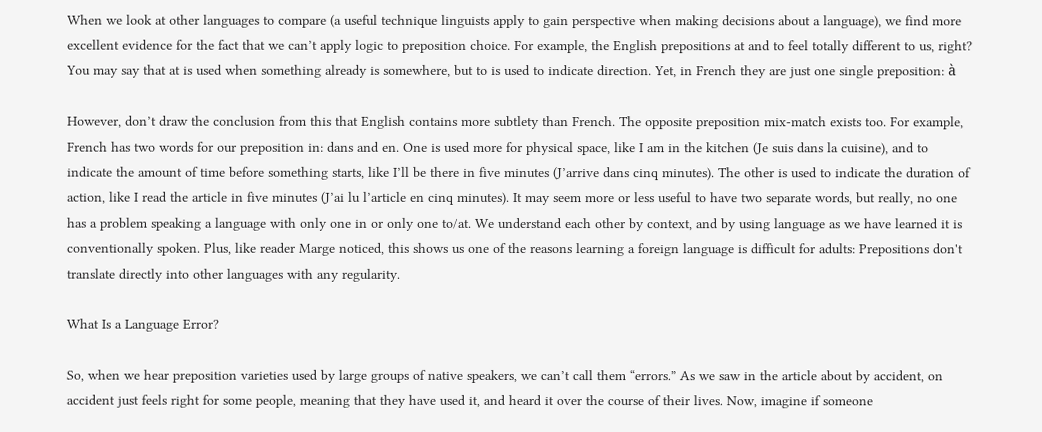When we look at other languages to compare (a useful technique linguists apply to gain perspective when making decisions about a language), we find more excellent evidence for the fact that we can’t apply logic to preposition choice. For example, the English prepositions at and to feel totally different to us, right? You may say that at is used when something already is somewhere, but to is used to indicate direction. Yet, in French they are just one single preposition: à

However, don’t draw the conclusion from this that English contains more subtlety than French. The opposite preposition mix-match exists too. For example, French has two words for our preposition in: dans and en. One is used more for physical space, like I am in the kitchen (Je suis dans la cuisine), and to indicate the amount of time before something starts, like I’ll be there in five minutes (J’arrive dans cinq minutes). The other is used to indicate the duration of action, like I read the article in five minutes (J’ai lu l’article en cinq minutes). It may seem more or less useful to have two separate words, but really, no one has a problem speaking a language with only one in or only one to/at. We understand each other by context, and by using language as we have learned it is conventionally spoken. Plus, like reader Marge noticed, this shows us one of the reasons learning a foreign language is difficult for adults: Prepositions don't translate directly into other languages with any regularity.

What Is a Language Error?

So, when we hear preposition varieties used by large groups of native speakers, we can’t call them “errors.” As we saw in the article about by accident, on accident just feels right for some people, meaning that they have used it, and heard it over the course of their lives. Now, imagine if someone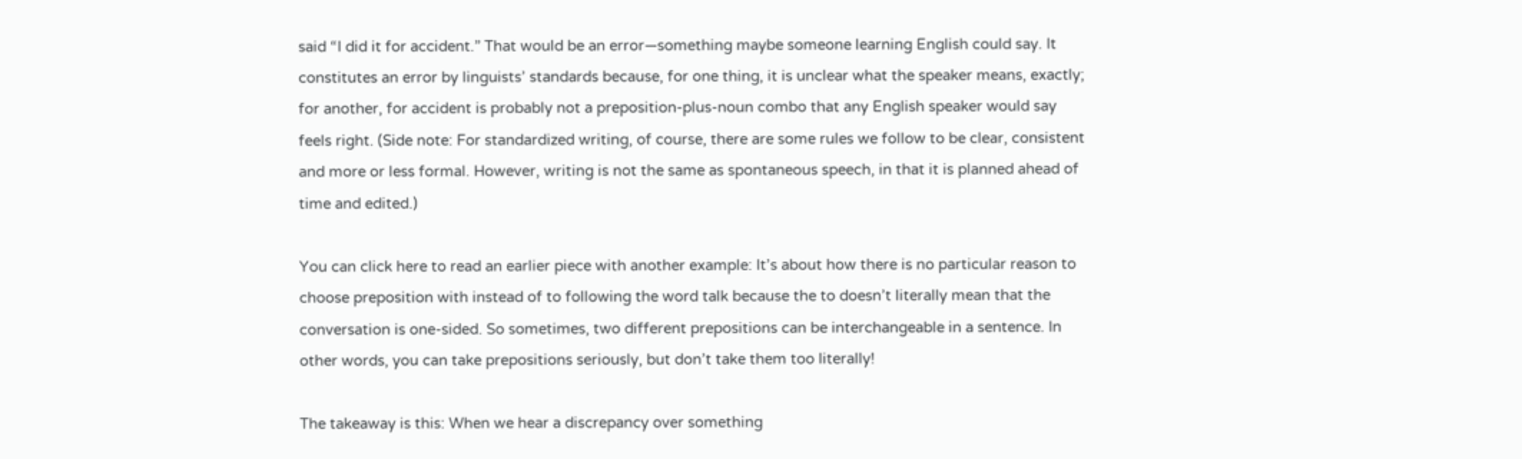said “I did it for accident.” That would be an error—something maybe someone learning English could say. It constitutes an error by linguists’ standards because, for one thing, it is unclear what the speaker means, exactly; for another, for accident is probably not a preposition-plus-noun combo that any English speaker would say feels right. (Side note: For standardized writing, of course, there are some rules we follow to be clear, consistent and more or less formal. However, writing is not the same as spontaneous speech, in that it is planned ahead of time and edited.)

You can click here to read an earlier piece with another example: It’s about how there is no particular reason to choose preposition with instead of to following the word talk because the to doesn’t literally mean that the conversation is one-sided. So sometimes, two different prepositions can be interchangeable in a sentence. In other words, you can take prepositions seriously, but don’t take them too literally!

The takeaway is this: When we hear a discrepancy over something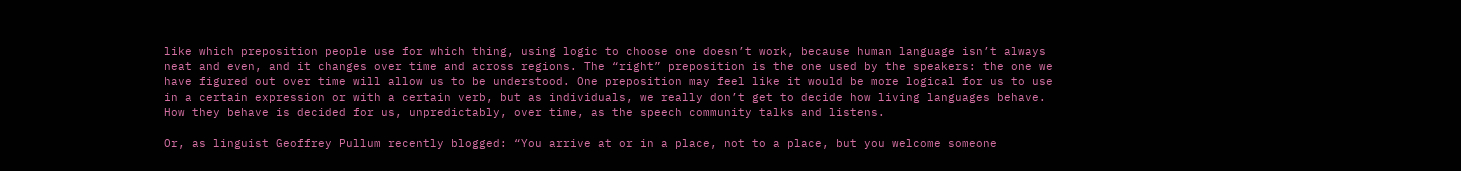like which preposition people use for which thing, using logic to choose one doesn’t work, because human language isn’t always neat and even, and it changes over time and across regions. The “right” preposition is the one used by the speakers: the one we have figured out over time will allow us to be understood. One preposition may feel like it would be more logical for us to use in a certain expression or with a certain verb, but as individuals, we really don’t get to decide how living languages behave. How they behave is decided for us, unpredictably, over time, as the speech community talks and listens.

Or, as linguist Geoffrey Pullum recently blogged: “You arrive at or in a place, not to a place, but you welcome someone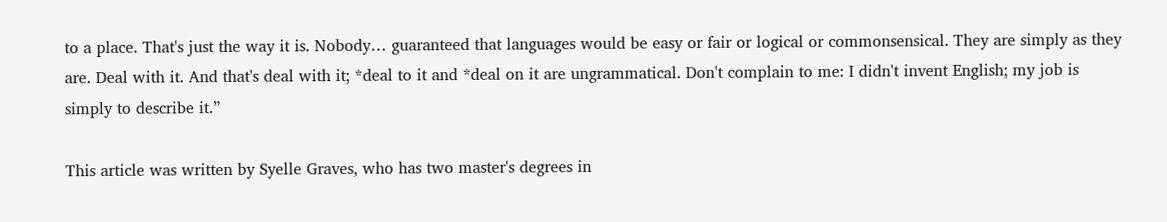to a place. That's just the way it is. Nobody… guaranteed that languages would be easy or fair or logical or commonsensical. They are simply as they are. Deal with it. And that's deal with it; *deal to it and *deal on it are ungrammatical. Don't complain to me: I didn't invent English; my job is simply to describe it.”

This article was written by Syelle Graves, who has two master's degrees in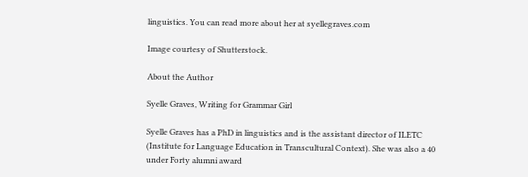linguistics. You can read more about her at syellegraves.com

Image courtesy of Shutterstock.

About the Author

Syelle Graves, Writing for Grammar Girl

Syelle Graves has a PhD in linguistics and is the assistant director of ILETC (Institute for Language Education in Transcultural Context). She was also a 40 under Forty alumni award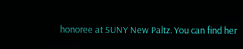honoree at SUNY New Paltz. You can find her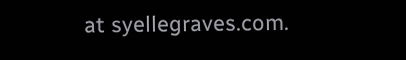at syellegraves.com.